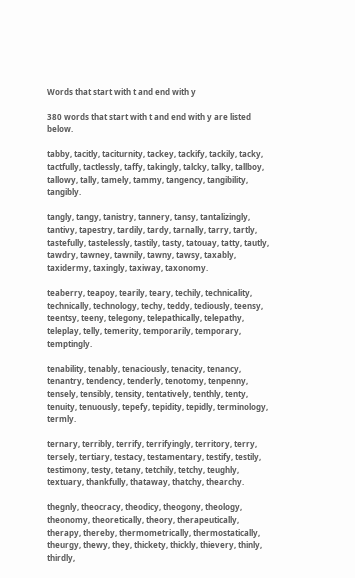Words that start with t and end with y

380 words that start with t and end with y are listed below.

tabby, tacitly, taciturnity, tackey, tackify, tackily, tacky, tactfully, tactlessly, taffy, takingly, talcky, talky, tallboy, tallowy, tally, tamely, tammy, tangency, tangibility, tangibly.

tangly, tangy, tanistry, tannery, tansy, tantalizingly, tantivy, tapestry, tardily, tardy, tarnally, tarry, tartly, tastefully, tastelessly, tastily, tasty, tatouay, tatty, tautly, tawdry, tawney, tawnily, tawny, tawsy, taxably, taxidermy, taxingly, taxiway, taxonomy.

teaberry, teapoy, tearily, teary, techily, technicality, technically, technology, techy, teddy, tediously, teensy, teentsy, teeny, telegony, telepathically, telepathy, teleplay, telly, temerity, temporarily, temporary, temptingly.

tenability, tenably, tenaciously, tenacity, tenancy, tenantry, tendency, tenderly, tenotomy, tenpenny, tensely, tensibly, tensity, tentatively, tenthly, tenty, tenuity, tenuously, tepefy, tepidity, tepidly, terminology, termly.

ternary, terribly, terrify, terrifyingly, territory, terry, tersely, tertiary, testacy, testamentary, testify, testily, testimony, testy, tetany, tetchily, tetchy, teughly, textuary, thankfully, thataway, thatchy, thearchy.

thegnly, theocracy, theodicy, theogony, theology, theonomy, theoretically, theory, therapeutically, therapy, thereby, thermometrically, thermostatically, theurgy, thewy, they, thickety, thickly, thievery, thinly, thirdly,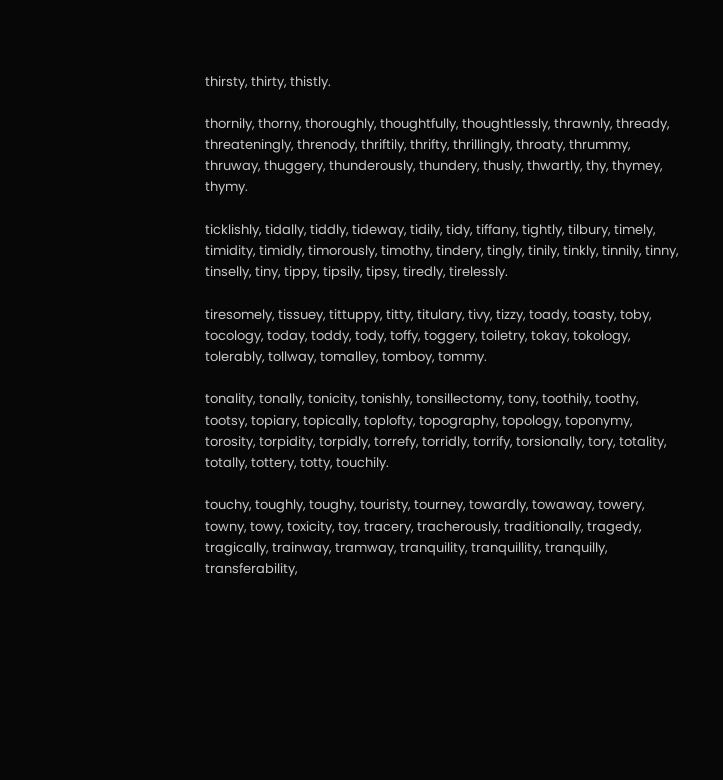thirsty, thirty, thistly.

thornily, thorny, thoroughly, thoughtfully, thoughtlessly, thrawnly, thready, threateningly, threnody, thriftily, thrifty, thrillingly, throaty, thrummy, thruway, thuggery, thunderously, thundery, thusly, thwartly, thy, thymey, thymy.

ticklishly, tidally, tiddly, tideway, tidily, tidy, tiffany, tightly, tilbury, timely, timidity, timidly, timorously, timothy, tindery, tingly, tinily, tinkly, tinnily, tinny, tinselly, tiny, tippy, tipsily, tipsy, tiredly, tirelessly.

tiresomely, tissuey, tittuppy, titty, titulary, tivy, tizzy, toady, toasty, toby, tocology, today, toddy, tody, toffy, toggery, toiletry, tokay, tokology, tolerably, tollway, tomalley, tomboy, tommy.

tonality, tonally, tonicity, tonishly, tonsillectomy, tony, toothily, toothy, tootsy, topiary, topically, toplofty, topography, topology, toponymy, torosity, torpidity, torpidly, torrefy, torridly, torrify, torsionally, tory, totality, totally, tottery, totty, touchily.

touchy, toughly, toughy, touristy, tourney, towardly, towaway, towery, towny, towy, toxicity, toy, tracery, tracherously, traditionally, tragedy, tragically, trainway, tramway, tranquility, tranquillity, tranquilly, transferability,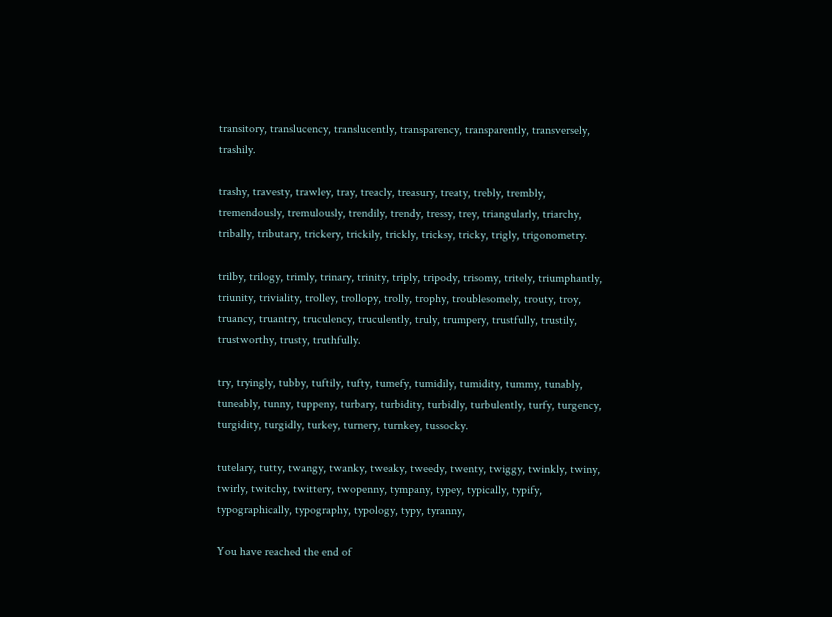transitory, translucency, translucently, transparency, transparently, transversely, trashily.

trashy, travesty, trawley, tray, treacly, treasury, treaty, trebly, trembly, tremendously, tremulously, trendily, trendy, tressy, trey, triangularly, triarchy, tribally, tributary, trickery, trickily, trickly, tricksy, tricky, trigly, trigonometry.

trilby, trilogy, trimly, trinary, trinity, triply, tripody, trisomy, tritely, triumphantly, triunity, triviality, trolley, trollopy, trolly, trophy, troublesomely, trouty, troy, truancy, truantry, truculency, truculently, truly, trumpery, trustfully, trustily, trustworthy, trusty, truthfully.

try, tryingly, tubby, tuftily, tufty, tumefy, tumidily, tumidity, tummy, tunably, tuneably, tunny, tuppeny, turbary, turbidity, turbidly, turbulently, turfy, turgency, turgidity, turgidly, turkey, turnery, turnkey, tussocky.

tutelary, tutty, twangy, twanky, tweaky, tweedy, twenty, twiggy, twinkly, twiny, twirly, twitchy, twittery, twopenny, tympany, typey, typically, typify, typographically, typography, typology, typy, tyranny,

You have reached the end of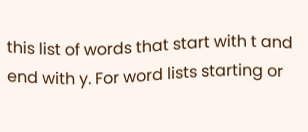this list of words that start with t and end with y. For word lists starting or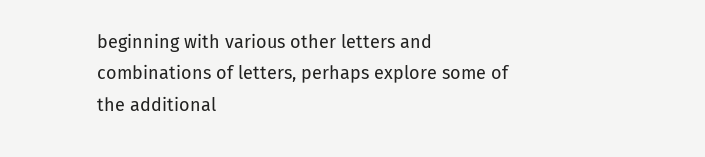beginning with various other letters and combinations of letters, perhaps explore some of the additional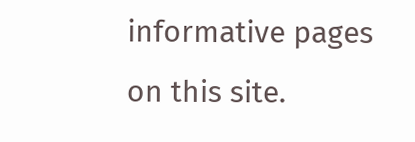informative pages on this site.